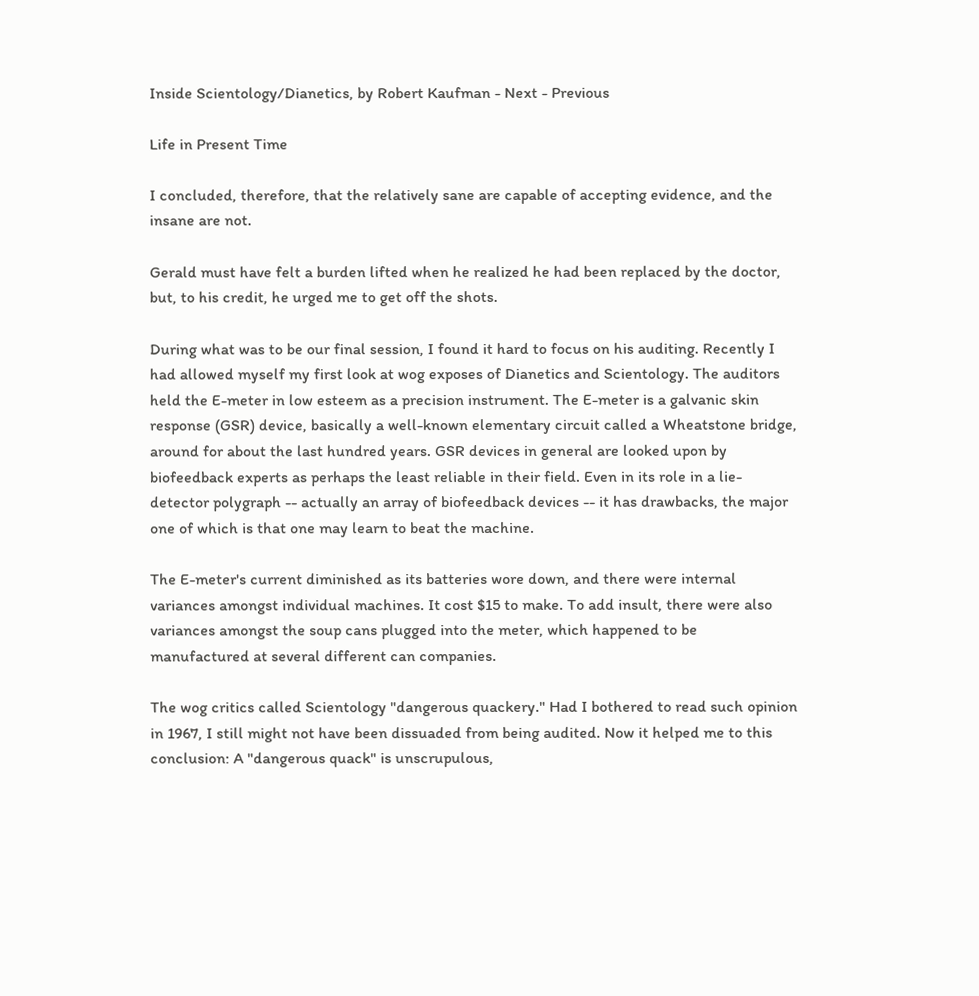Inside Scientology/Dianetics, by Robert Kaufman - Next - Previous

Life in Present Time

I concluded, therefore, that the relatively sane are capable of accepting evidence, and the insane are not.

Gerald must have felt a burden lifted when he realized he had been replaced by the doctor, but, to his credit, he urged me to get off the shots.

During what was to be our final session, I found it hard to focus on his auditing. Recently I had allowed myself my first look at wog exposes of Dianetics and Scientology. The auditors held the E-meter in low esteem as a precision instrument. The E-meter is a galvanic skin response (GSR) device, basically a well-known elementary circuit called a Wheatstone bridge, around for about the last hundred years. GSR devices in general are looked upon by biofeedback experts as perhaps the least reliable in their field. Even in its role in a lie-detector polygraph -- actually an array of biofeedback devices -- it has drawbacks, the major one of which is that one may learn to beat the machine.

The E-meter's current diminished as its batteries wore down, and there were internal variances amongst individual machines. It cost $15 to make. To add insult, there were also variances amongst the soup cans plugged into the meter, which happened to be manufactured at several different can companies.

The wog critics called Scientology "dangerous quackery." Had I bothered to read such opinion in 1967, I still might not have been dissuaded from being audited. Now it helped me to this conclusion: A "dangerous quack" is unscrupulous,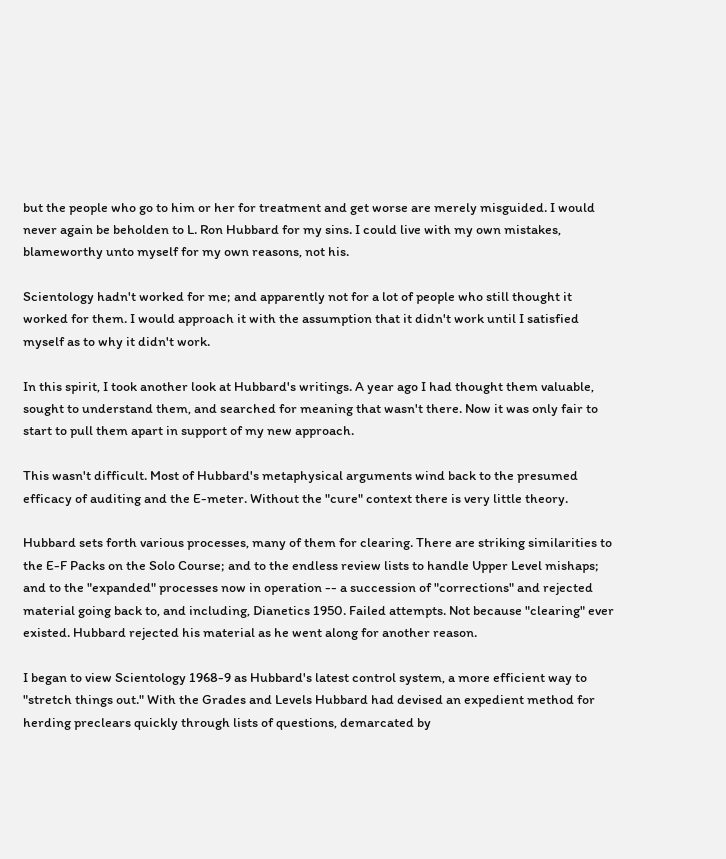but the people who go to him or her for treatment and get worse are merely misguided. I would never again be beholden to L. Ron Hubbard for my sins. I could live with my own mistakes, blameworthy unto myself for my own reasons, not his.

Scientology hadn't worked for me; and apparently not for a lot of people who still thought it worked for them. I would approach it with the assumption that it didn't work until I satisfied myself as to why it didn't work.

In this spirit, I took another look at Hubbard's writings. A year ago I had thought them valuable, sought to understand them, and searched for meaning that wasn't there. Now it was only fair to start to pull them apart in support of my new approach.

This wasn't difficult. Most of Hubbard's metaphysical arguments wind back to the presumed efficacy of auditing and the E-meter. Without the "cure" context there is very little theory.

Hubbard sets forth various processes, many of them for clearing. There are striking similarities to the E-F Packs on the Solo Course; and to the endless review lists to handle Upper Level mishaps; and to the "expanded" processes now in operation -- a succession of "corrections" and rejected material going back to, and including, Dianetics 1950. Failed attempts. Not because "clearing" ever existed. Hubbard rejected his material as he went along for another reason.

I began to view Scientology 1968-9 as Hubbard's latest control system, a more efficient way to "stretch things out." With the Grades and Levels Hubbard had devised an expedient method for herding preclears quickly through lists of questions, demarcated by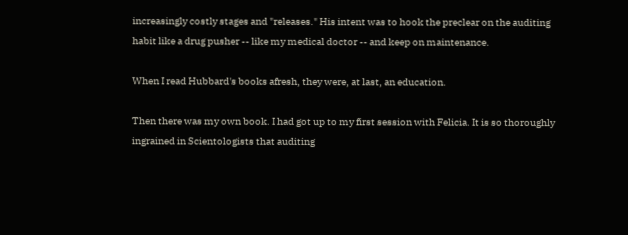increasingly costly stages and "releases." His intent was to hook the preclear on the auditing habit like a drug pusher -- like my medical doctor -- and keep on maintenance.

When I read Hubbard's books afresh, they were, at last, an education.

Then there was my own book. I had got up to my first session with Felicia. It is so thoroughly ingrained in Scientologists that auditing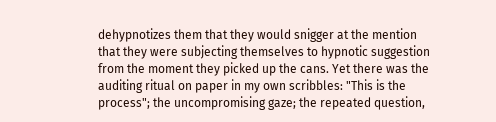dehypnotizes them that they would snigger at the mention that they were subjecting themselves to hypnotic suggestion from the moment they picked up the cans. Yet there was the auditing ritual on paper in my own scribbles: "This is the process"; the uncompromising gaze; the repeated question,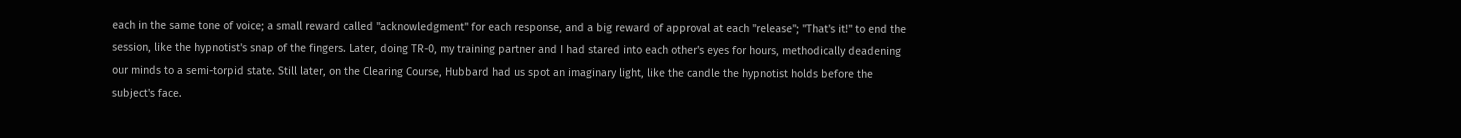each in the same tone of voice; a small reward called "acknowledgment" for each response, and a big reward of approval at each "release"; "That's it!" to end the session, like the hypnotist's snap of the fingers. Later, doing TR-0, my training partner and I had stared into each other's eyes for hours, methodically deadening our minds to a semi-torpid state. Still later, on the Clearing Course, Hubbard had us spot an imaginary light, like the candle the hypnotist holds before the subject's face.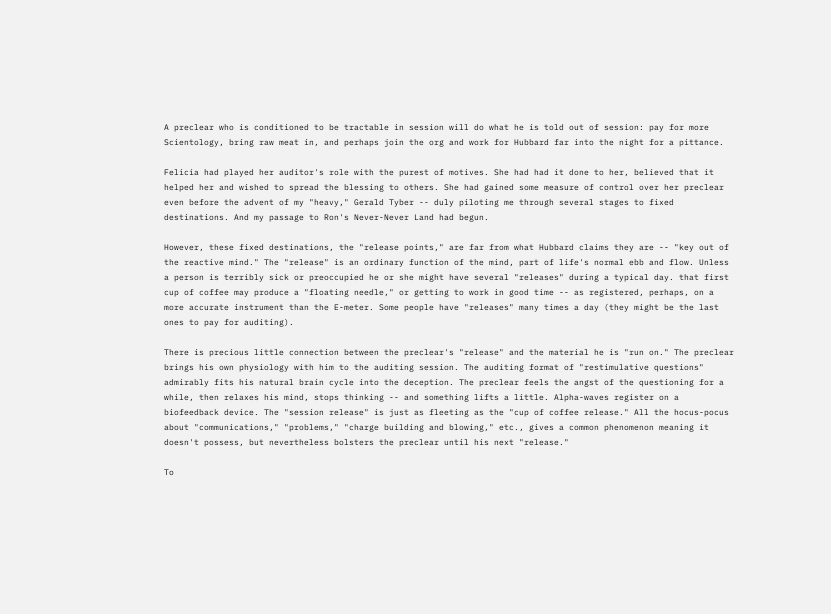A preclear who is conditioned to be tractable in session will do what he is told out of session: pay for more Scientology, bring raw meat in, and perhaps join the org and work for Hubbard far into the night for a pittance.

Felicia had played her auditor's role with the purest of motives. She had had it done to her, believed that it helped her and wished to spread the blessing to others. She had gained some measure of control over her preclear even before the advent of my "heavy," Gerald Tyber -- duly piloting me through several stages to fixed destinations. And my passage to Ron's Never-Never Land had begun.

However, these fixed destinations, the "release points," are far from what Hubbard claims they are -- "key out of the reactive mind." The "release" is an ordinary function of the mind, part of life's normal ebb and flow. Unless a person is terribly sick or preoccupied he or she might have several "releases" during a typical day. that first cup of coffee may produce a "floating needle," or getting to work in good time -- as registered, perhaps, on a more accurate instrument than the E-meter. Some people have "releases" many times a day (they might be the last ones to pay for auditing).

There is precious little connection between the preclear's "release" and the material he is "run on." The preclear brings his own physiology with him to the auditing session. The auditing format of "restimulative questions" admirably fits his natural brain cycle into the deception. The preclear feels the angst of the questioning for a while, then relaxes his mind, stops thinking -- and something lifts a little. Alpha-waves register on a biofeedback device. The "session release" is just as fleeting as the "cup of coffee release." All the hocus-pocus about "communications," "problems," "charge building and blowing," etc., gives a common phenomenon meaning it doesn't possess, but nevertheless bolsters the preclear until his next "release."

To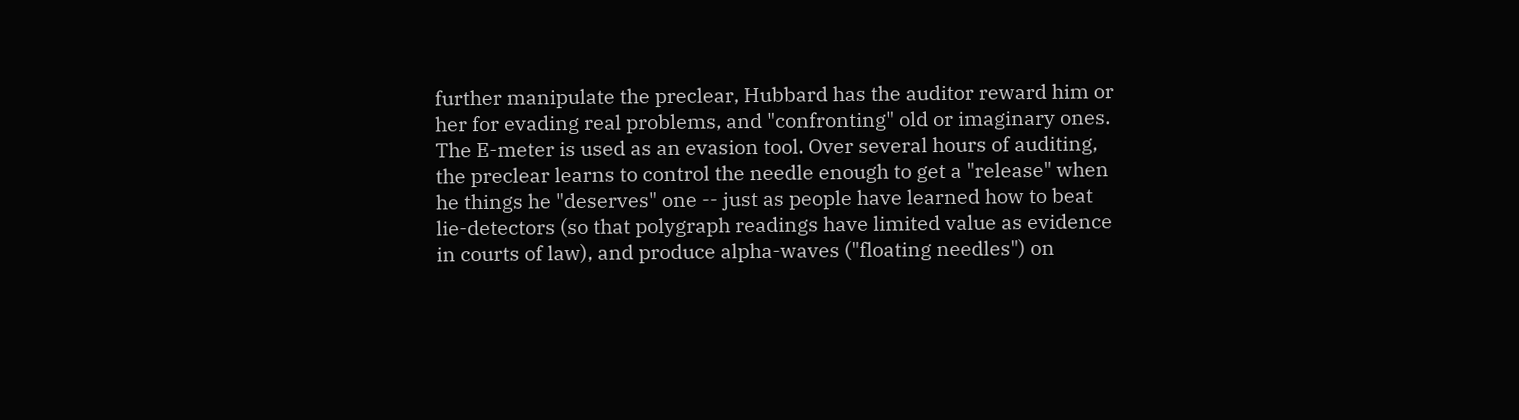further manipulate the preclear, Hubbard has the auditor reward him or her for evading real problems, and "confronting" old or imaginary ones. The E-meter is used as an evasion tool. Over several hours of auditing, the preclear learns to control the needle enough to get a "release" when he things he "deserves" one -- just as people have learned how to beat lie-detectors (so that polygraph readings have limited value as evidence in courts of law), and produce alpha-waves ("floating needles") on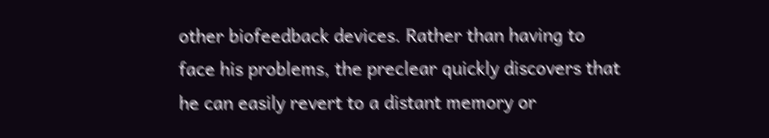other biofeedback devices. Rather than having to face his problems, the preclear quickly discovers that he can easily revert to a distant memory or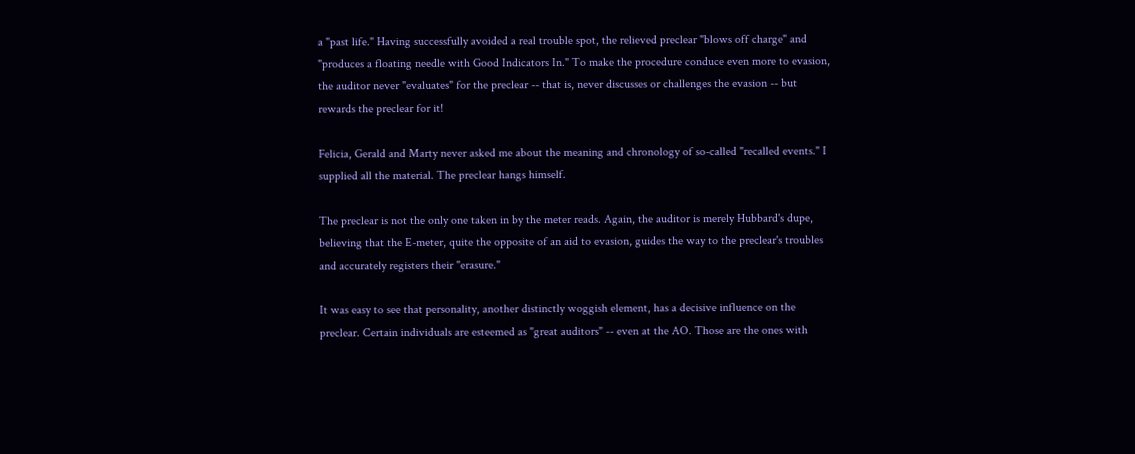a "past life." Having successfully avoided a real trouble spot, the relieved preclear "blows off charge" and "produces a floating needle with Good Indicators In." To make the procedure conduce even more to evasion, the auditor never "evaluates" for the preclear -- that is, never discusses or challenges the evasion -- but rewards the preclear for it!

Felicia, Gerald and Marty never asked me about the meaning and chronology of so-called "recalled events." I supplied all the material. The preclear hangs himself.

The preclear is not the only one taken in by the meter reads. Again, the auditor is merely Hubbard's dupe, believing that the E-meter, quite the opposite of an aid to evasion, guides the way to the preclear's troubles and accurately registers their "erasure."

It was easy to see that personality, another distinctly woggish element, has a decisive influence on the preclear. Certain individuals are esteemed as "great auditors" -- even at the AO. Those are the ones with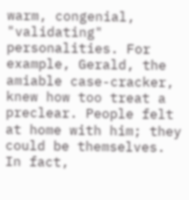warm, congenial, "validating" personalities. For example, Gerald, the amiable case-cracker, knew how too treat a preclear. People felt at home with him; they could be themselves. In fact,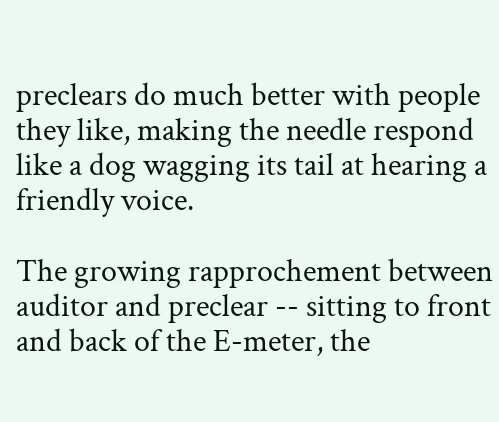preclears do much better with people they like, making the needle respond like a dog wagging its tail at hearing a friendly voice.

The growing rapprochement between auditor and preclear -- sitting to front and back of the E-meter, the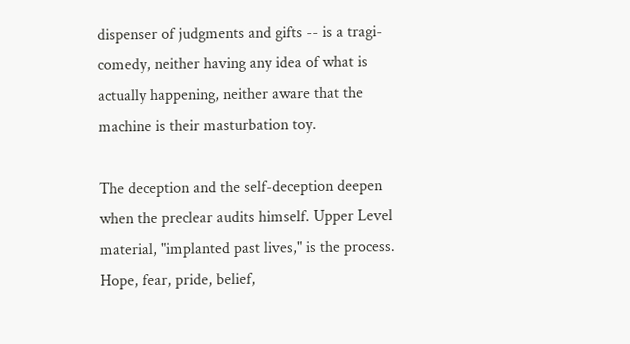dispenser of judgments and gifts -- is a tragi-comedy, neither having any idea of what is actually happening, neither aware that the machine is their masturbation toy.

The deception and the self-deception deepen when the preclear audits himself. Upper Level material, "implanted past lives," is the process. Hope, fear, pride, belief,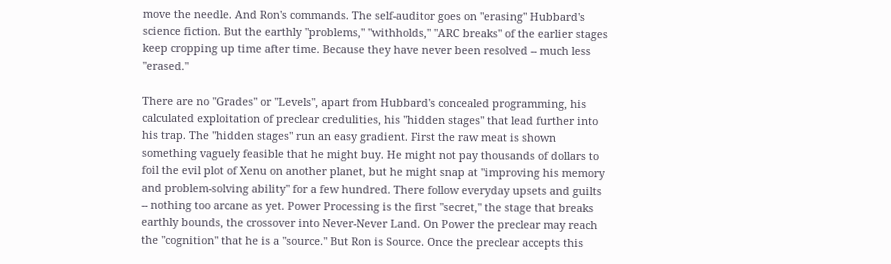move the needle. And Ron's commands. The self-auditor goes on "erasing" Hubbard's science fiction. But the earthly "problems," "withholds," "ARC breaks" of the earlier stages keep cropping up time after time. Because they have never been resolved -- much less "erased."

There are no "Grades" or "Levels", apart from Hubbard's concealed programming, his calculated exploitation of preclear credulities, his "hidden stages" that lead further into his trap. The "hidden stages" run an easy gradient. First the raw meat is shown something vaguely feasible that he might buy. He might not pay thousands of dollars to foil the evil plot of Xenu on another planet, but he might snap at "improving his memory and problem-solving ability" for a few hundred. There follow everyday upsets and guilts -- nothing too arcane as yet. Power Processing is the first "secret," the stage that breaks earthly bounds, the crossover into Never-Never Land. On Power the preclear may reach the "cognition" that he is a "source." But Ron is Source. Once the preclear accepts this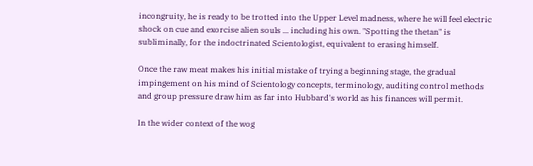incongruity, he is ready to be trotted into the Upper Level madness, where he will feel electric shock on cue and exorcise alien souls ... including his own. "Spotting the thetan" is subliminally, for the indoctrinated Scientologist, equivalent to erasing himself.

Once the raw meat makes his initial mistake of trying a beginning stage, the gradual impingement on his mind of Scientology concepts, terminology, auditing control methods and group pressure draw him as far into Hubbard's world as his finances will permit.

In the wider context of the wog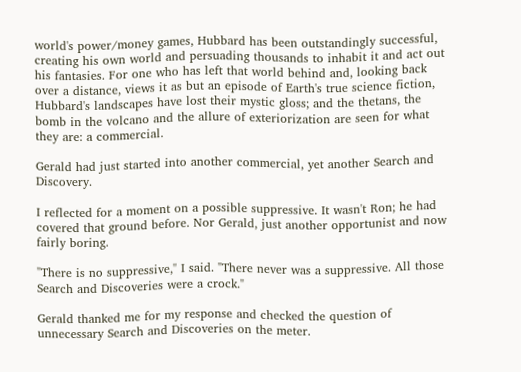world's power/money games, Hubbard has been outstandingly successful, creating his own world and persuading thousands to inhabit it and act out his fantasies. For one who has left that world behind and, looking back over a distance, views it as but an episode of Earth's true science fiction, Hubbard's landscapes have lost their mystic gloss; and the thetans, the bomb in the volcano and the allure of exteriorization are seen for what they are: a commercial.

Gerald had just started into another commercial, yet another Search and Discovery.

I reflected for a moment on a possible suppressive. It wasn't Ron; he had covered that ground before. Nor Gerald, just another opportunist and now fairly boring.

"There is no suppressive," I said. "There never was a suppressive. All those Search and Discoveries were a crock."

Gerald thanked me for my response and checked the question of unnecessary Search and Discoveries on the meter.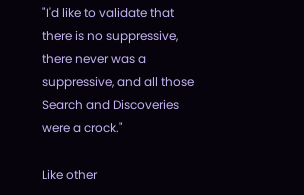"I'd like to validate that there is no suppressive, there never was a suppressive, and all those Search and Discoveries were a crock."

Like other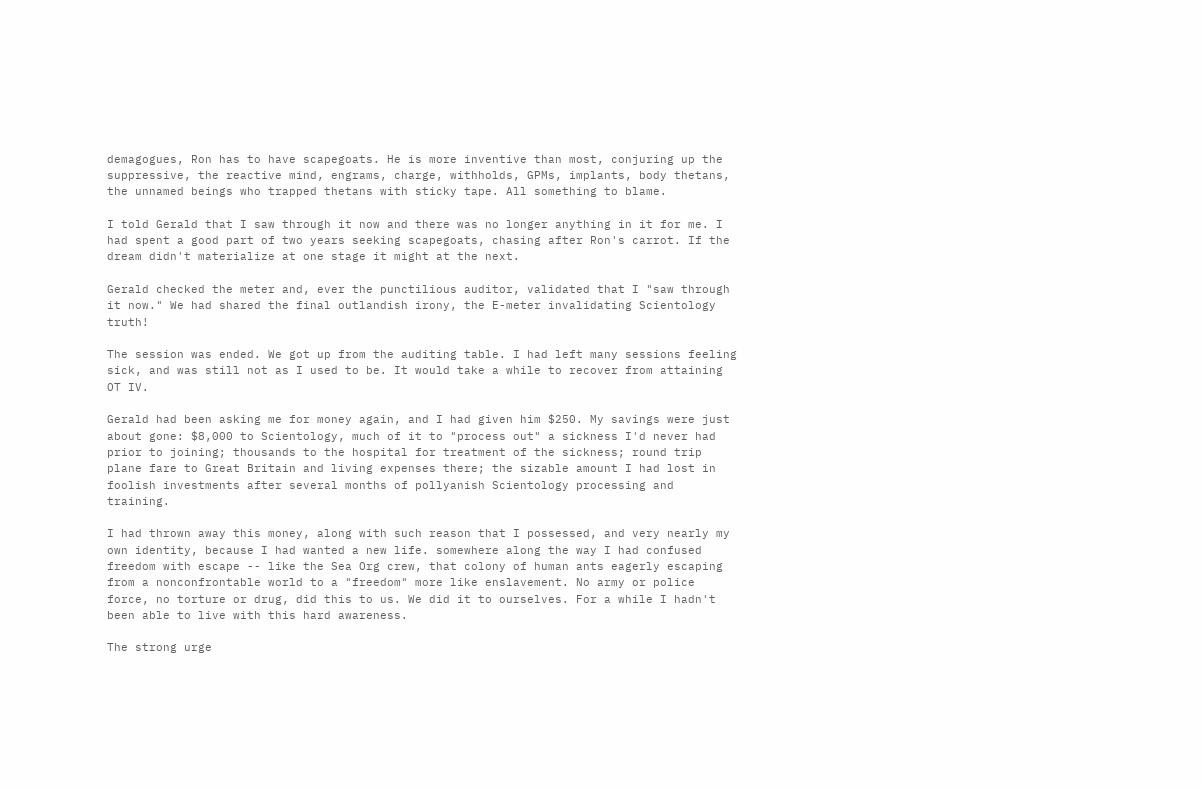demagogues, Ron has to have scapegoats. He is more inventive than most, conjuring up the suppressive, the reactive mind, engrams, charge, withholds, GPMs, implants, body thetans, the unnamed beings who trapped thetans with sticky tape. All something to blame.

I told Gerald that I saw through it now and there was no longer anything in it for me. I had spent a good part of two years seeking scapegoats, chasing after Ron's carrot. If the dream didn't materialize at one stage it might at the next.

Gerald checked the meter and, ever the punctilious auditor, validated that I "saw through it now." We had shared the final outlandish irony, the E-meter invalidating Scientology truth!

The session was ended. We got up from the auditing table. I had left many sessions feeling sick, and was still not as I used to be. It would take a while to recover from attaining OT IV.

Gerald had been asking me for money again, and I had given him $250. My savings were just about gone: $8,000 to Scientology, much of it to "process out" a sickness I'd never had prior to joining; thousands to the hospital for treatment of the sickness; round trip plane fare to Great Britain and living expenses there; the sizable amount I had lost in foolish investments after several months of pollyanish Scientology processing and training.

I had thrown away this money, along with such reason that I possessed, and very nearly my own identity, because I had wanted a new life. somewhere along the way I had confused freedom with escape -- like the Sea Org crew, that colony of human ants eagerly escaping from a nonconfrontable world to a "freedom" more like enslavement. No army or police force, no torture or drug, did this to us. We did it to ourselves. For a while I hadn't been able to live with this hard awareness.

The strong urge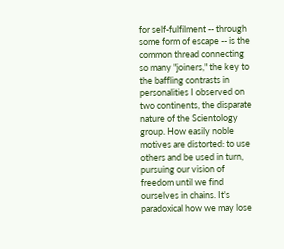for self-fulfilment -- through some form of escape -- is the common thread connecting so many "joiners," the key to the baffling contrasts in personalities I observed on two continents, the disparate nature of the Scientology group. How easily noble motives are distorted: to use others and be used in turn, pursuing our vision of freedom until we find ourselves in chains. It's paradoxical how we may lose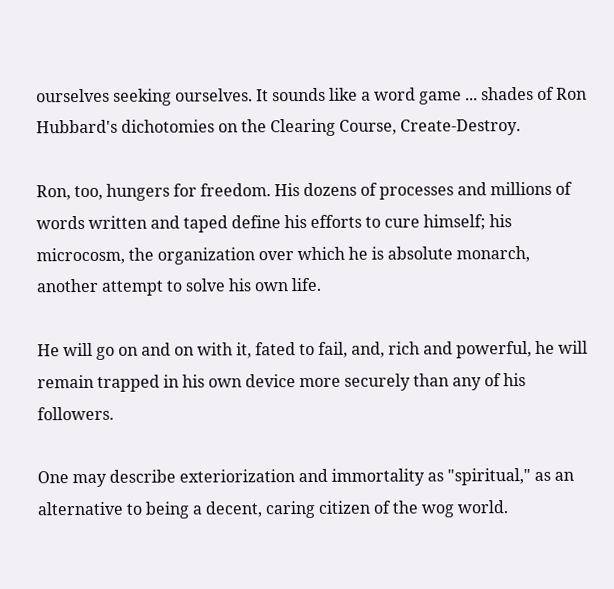ourselves seeking ourselves. It sounds like a word game ... shades of Ron Hubbard's dichotomies on the Clearing Course, Create-Destroy.

Ron, too, hungers for freedom. His dozens of processes and millions of words written and taped define his efforts to cure himself; his microcosm, the organization over which he is absolute monarch, another attempt to solve his own life.

He will go on and on with it, fated to fail, and, rich and powerful, he will remain trapped in his own device more securely than any of his followers.

One may describe exteriorization and immortality as "spiritual," as an alternative to being a decent, caring citizen of the wog world.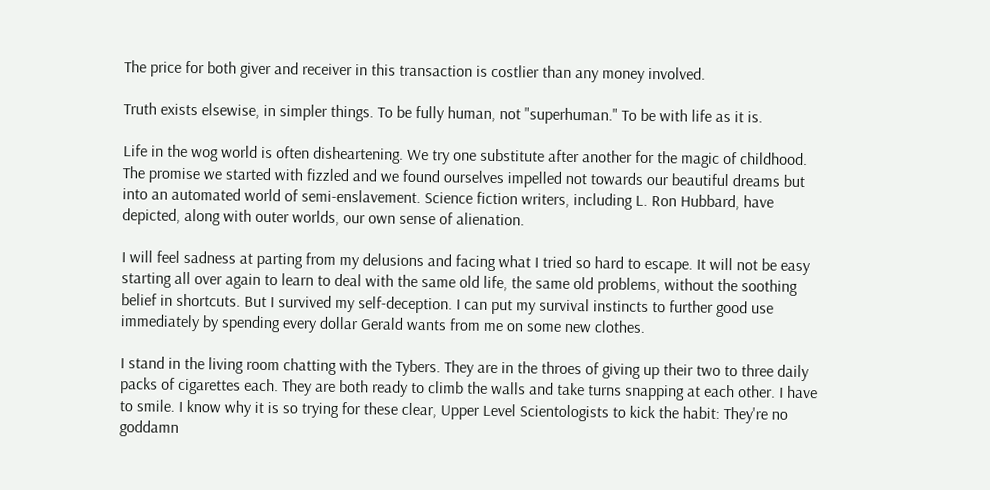The price for both giver and receiver in this transaction is costlier than any money involved.

Truth exists elsewise, in simpler things. To be fully human, not "superhuman." To be with life as it is.

Life in the wog world is often disheartening. We try one substitute after another for the magic of childhood. The promise we started with fizzled and we found ourselves impelled not towards our beautiful dreams but into an automated world of semi-enslavement. Science fiction writers, including L. Ron Hubbard, have depicted, along with outer worlds, our own sense of alienation.

I will feel sadness at parting from my delusions and facing what I tried so hard to escape. It will not be easy starting all over again to learn to deal with the same old life, the same old problems, without the soothing belief in shortcuts. But I survived my self-deception. I can put my survival instincts to further good use immediately by spending every dollar Gerald wants from me on some new clothes.

I stand in the living room chatting with the Tybers. They are in the throes of giving up their two to three daily packs of cigarettes each. They are both ready to climb the walls and take turns snapping at each other. I have to smile. I know why it is so trying for these clear, Upper Level Scientologists to kick the habit: They're no goddamn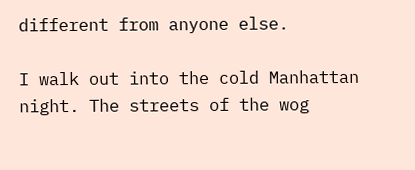different from anyone else.

I walk out into the cold Manhattan night. The streets of the wog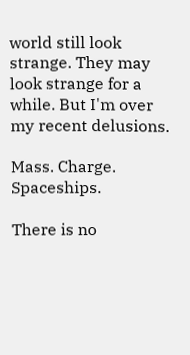world still look strange. They may look strange for a while. But I'm over my recent delusions.

Mass. Charge. Spaceships.

There is no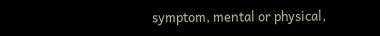symptom, mental or physical,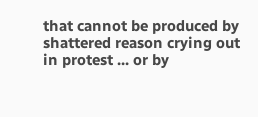that cannot be produced by shattered reason crying out in protest ... or by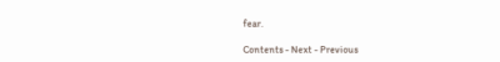fear.

Contents - Next - Previous